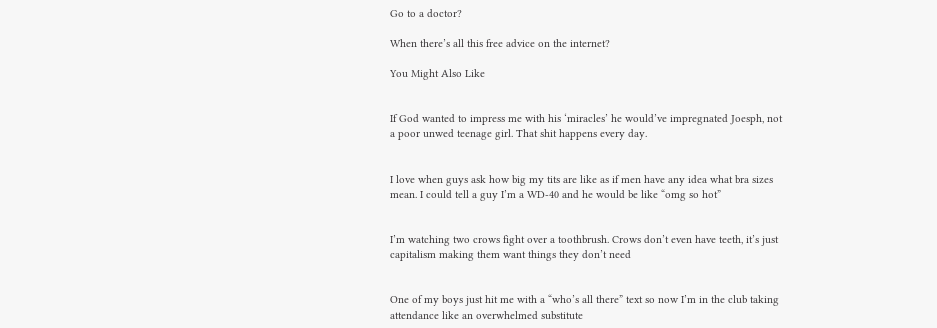Go to a doctor?

When there’s all this free advice on the internet?

You Might Also Like


If God wanted to impress me with his ‘miracles’ he would’ve impregnated Joesph, not a poor unwed teenage girl. That shit happens every day.


I love when guys ask how big my tits are like as if men have any idea what bra sizes mean. I could tell a guy I’m a WD-40 and he would be like “omg so hot”


I’m watching two crows fight over a toothbrush. Crows don’t even have teeth, it’s just capitalism making them want things they don’t need


One of my boys just hit me with a “who’s all there” text so now I’m in the club taking attendance like an overwhelmed substitute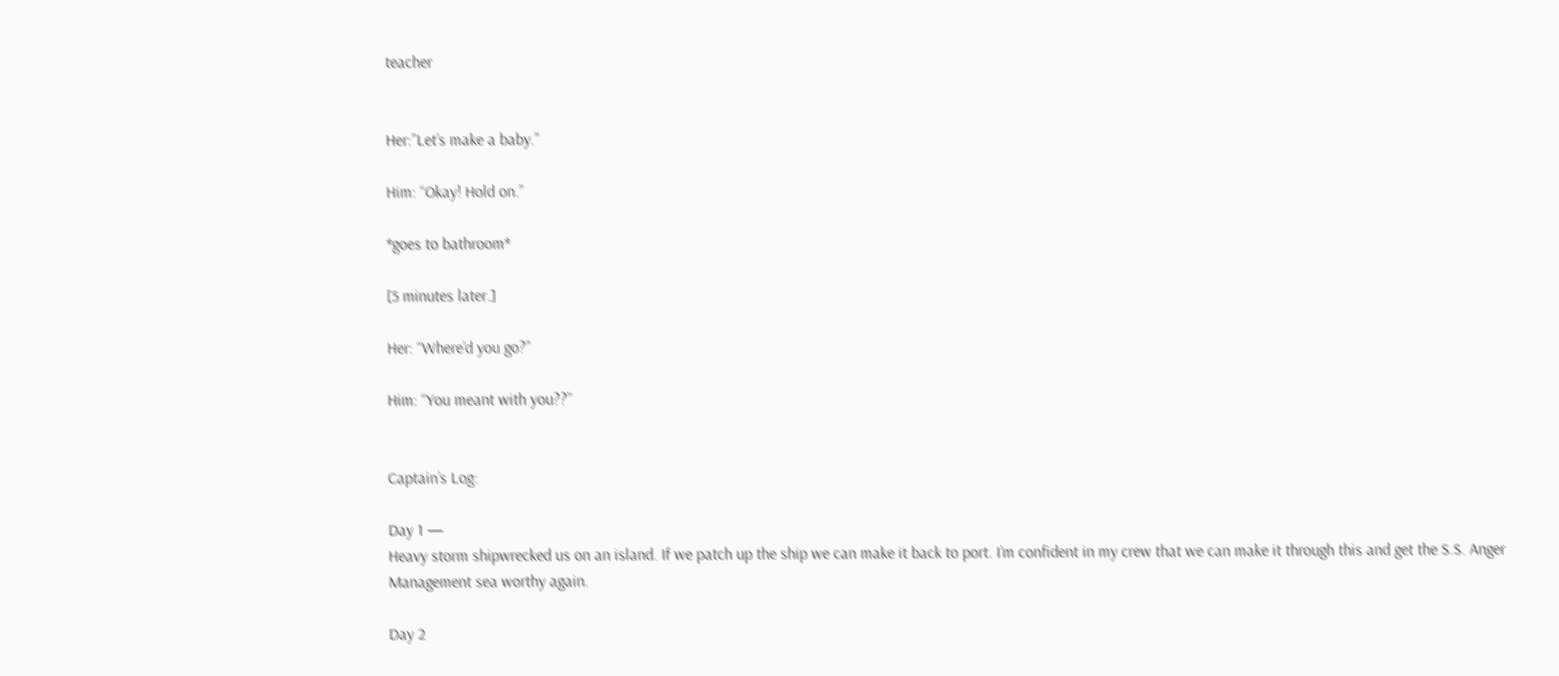teacher


Her:”Let’s make a baby.”

Him: “Okay! Hold on.”

*goes to bathroom*

[5 minutes later.]

Her: “Where’d you go?”

Him: “You meant with you??”


Captain’s Log:

Day 1 —
Heavy storm shipwrecked us on an island. If we patch up the ship we can make it back to port. I’m confident in my crew that we can make it through this and get the S.S. Anger Management sea worthy again.

Day 2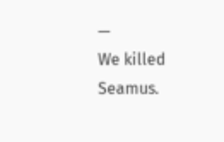—
We killed Seamus.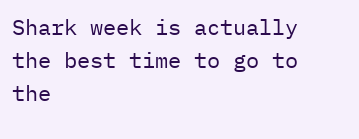Shark week is actually the best time to go to the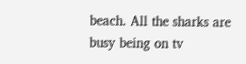beach. All the sharks are busy being on tv